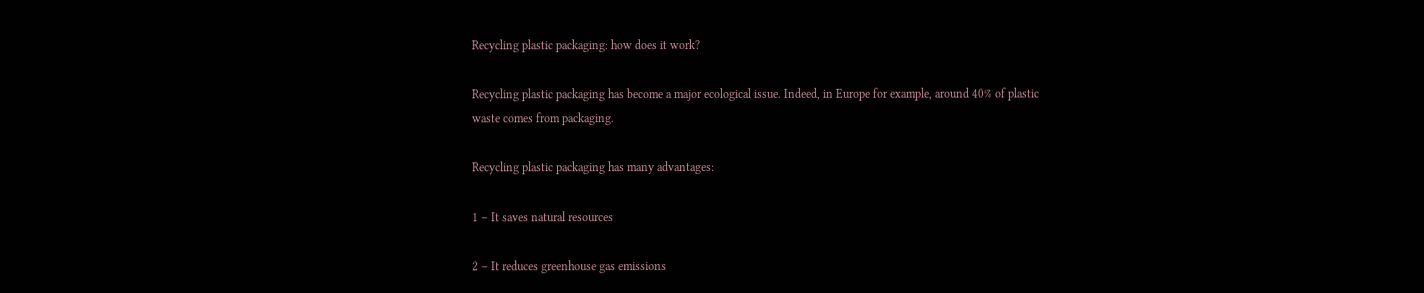Recycling plastic packaging: how does it work?

Recycling plastic packaging has become a major ecological issue. Indeed, in Europe for example, around 40% of plastic waste comes from packaging.

Recycling plastic packaging has many advantages:

1 – It saves natural resources

2 – It reduces greenhouse gas emissions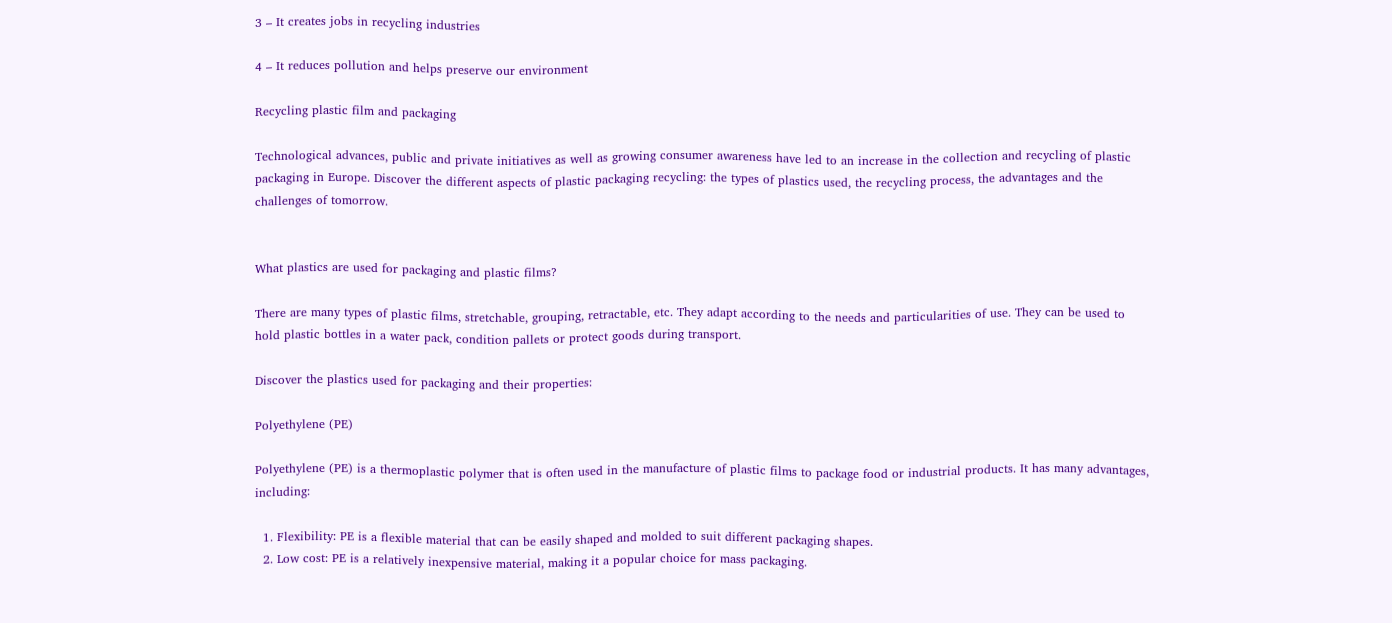3 – It creates jobs in recycling industries

4 – It reduces pollution and helps preserve our environment

Recycling plastic film and packaging

Technological advances, public and private initiatives as well as growing consumer awareness have led to an increase in the collection and recycling of plastic packaging in Europe. Discover the different aspects of plastic packaging recycling: the types of plastics used, the recycling process, the advantages and the challenges of tomorrow.


What plastics are used for packaging and plastic films?

There are many types of plastic films, stretchable, grouping, retractable, etc. They adapt according to the needs and particularities of use. They can be used to hold plastic bottles in a water pack, condition pallets or protect goods during transport.

Discover the plastics used for packaging and their properties:

Polyethylene (PE)

Polyethylene (PE) is a thermoplastic polymer that is often used in the manufacture of plastic films to package food or industrial products. It has many advantages, including:

  1. Flexibility: PE is a flexible material that can be easily shaped and molded to suit different packaging shapes.
  2. Low cost: PE is a relatively inexpensive material, making it a popular choice for mass packaging.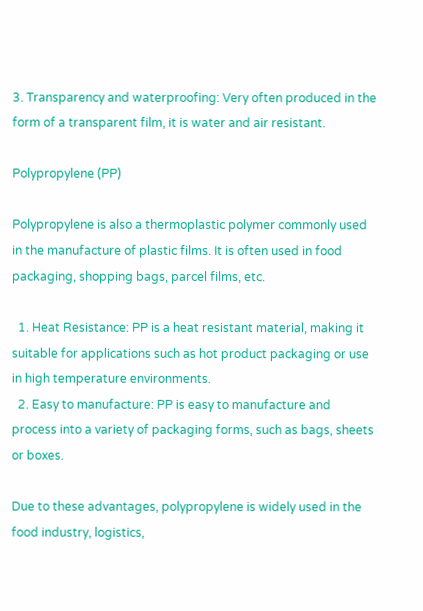3. Transparency and waterproofing: Very often produced in the form of a transparent film, it is water and air resistant.

Polypropylene (PP)

Polypropylene is also a thermoplastic polymer commonly used in the manufacture of plastic films. It is often used in food packaging, shopping bags, parcel films, etc.

  1. Heat Resistance: PP is a heat resistant material, making it suitable for applications such as hot product packaging or use in high temperature environments.
  2. Easy to manufacture: PP is easy to manufacture and process into a variety of packaging forms, such as bags, sheets or boxes.

Due to these advantages, polypropylene is widely used in the food industry, logistics,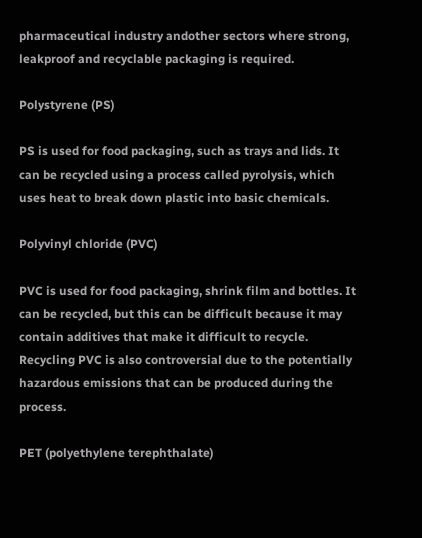pharmaceutical industry andother sectors where strong, leakproof and recyclable packaging is required.

Polystyrene (PS)

PS is used for food packaging, such as trays and lids. It can be recycled using a process called pyrolysis, which uses heat to break down plastic into basic chemicals.

Polyvinyl chloride (PVC)

PVC is used for food packaging, shrink film and bottles. It can be recycled, but this can be difficult because it may contain additives that make it difficult to recycle. Recycling PVC is also controversial due to the potentially hazardous emissions that can be produced during the process.

PET (polyethylene terephthalate)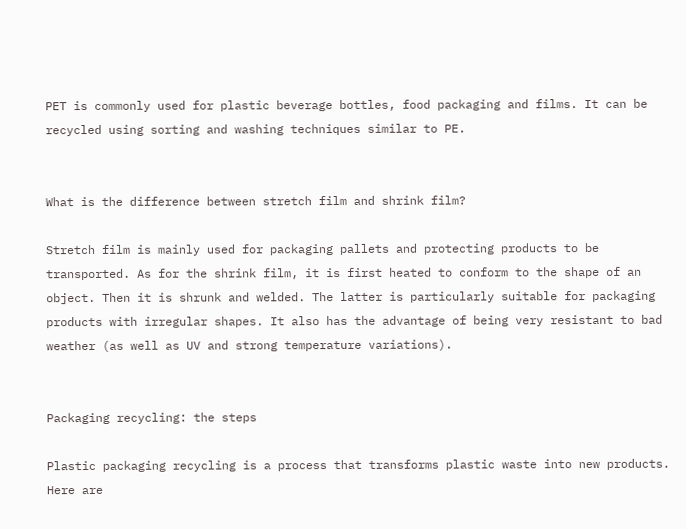PET is commonly used for plastic beverage bottles, food packaging and films. It can be recycled using sorting and washing techniques similar to PE.


What is the difference between stretch film and shrink film?

Stretch film is mainly used for packaging pallets and protecting products to be transported. As for the shrink film, it is first heated to conform to the shape of an object. Then it is shrunk and welded. The latter is particularly suitable for packaging products with irregular shapes. It also has the advantage of being very resistant to bad weather (as well as UV and strong temperature variations).


Packaging recycling: the steps

Plastic packaging recycling is a process that transforms plastic waste into new products. Here are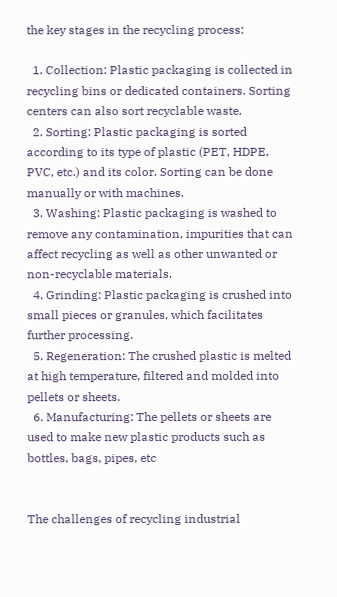the key stages in the recycling process:

  1. Collection: Plastic packaging is collected in recycling bins or dedicated containers. Sorting centers can also sort recyclable waste.
  2. Sorting: Plastic packaging is sorted according to its type of plastic (PET, HDPE, PVC, etc.) and its color. Sorting can be done manually or with machines.
  3. Washing: Plastic packaging is washed to remove any contamination, impurities that can affect recycling as well as other unwanted or non-recyclable materials.
  4. Grinding: Plastic packaging is crushed into small pieces or granules, which facilitates further processing.
  5. Regeneration: The crushed plastic is melted at high temperature, filtered and molded into pellets or sheets.
  6. Manufacturing: The pellets or sheets are used to make new plastic products such as bottles, bags, pipes, etc


The challenges of recycling industrial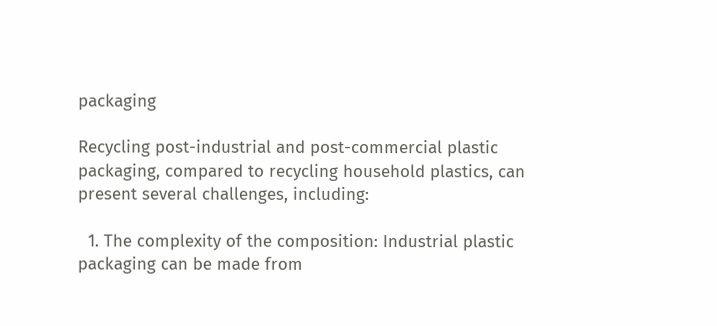packaging

Recycling post-industrial and post-commercial plastic packaging, compared to recycling household plastics, can present several challenges, including:

  1. The complexity of the composition: Industrial plastic packaging can be made from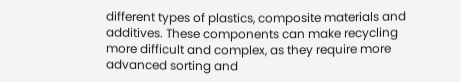different types of plastics, composite materials and additives. These components can make recycling more difficult and complex, as they require more advanced sorting and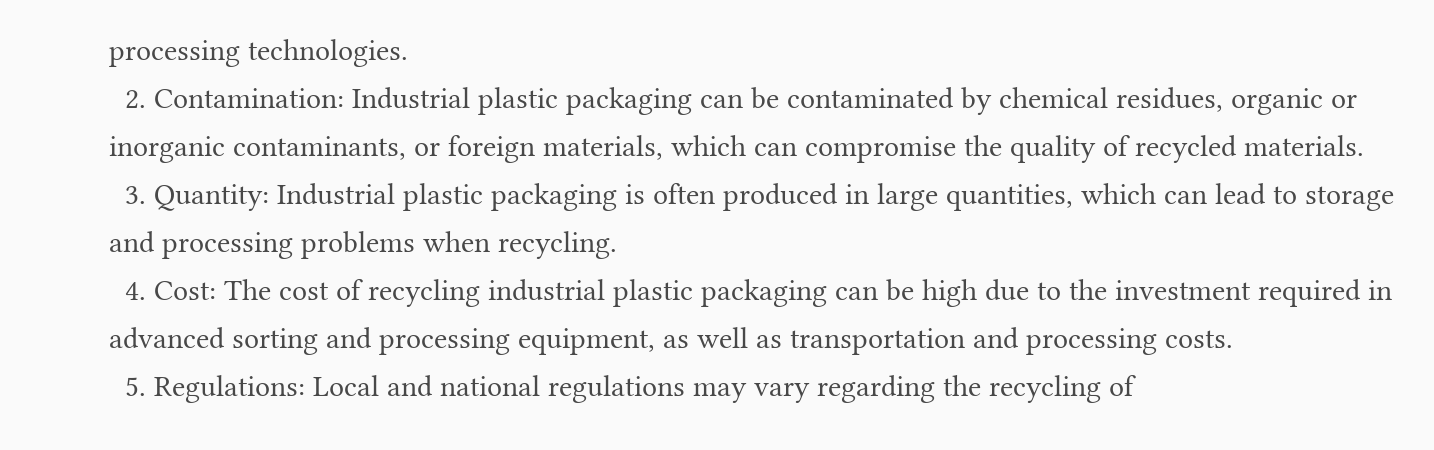processing technologies.
  2. Contamination: Industrial plastic packaging can be contaminated by chemical residues, organic or inorganic contaminants, or foreign materials, which can compromise the quality of recycled materials.
  3. Quantity: Industrial plastic packaging is often produced in large quantities, which can lead to storage and processing problems when recycling.
  4. Cost: The cost of recycling industrial plastic packaging can be high due to the investment required in advanced sorting and processing equipment, as well as transportation and processing costs.
  5. Regulations: Local and national regulations may vary regarding the recycling of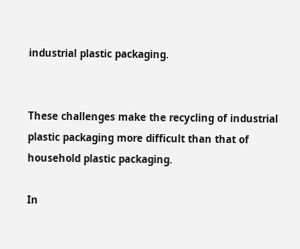industrial plastic packaging.


These challenges make the recycling of industrial plastic packaging more difficult than that of household plastic packaging.

In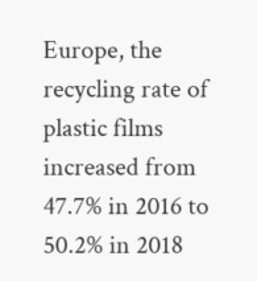Europe, the recycling rate of plastic films increased from 47.7% in 2016 to 50.2% in 2018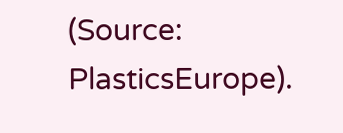(Source: PlasticsEurope).